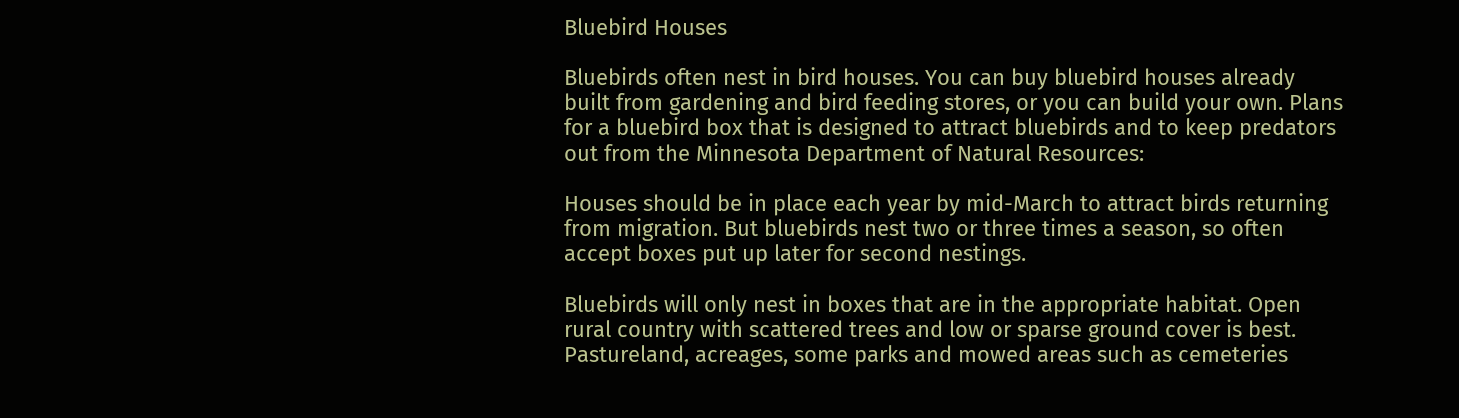Bluebird Houses

Bluebirds often nest in bird houses. You can buy bluebird houses already built from gardening and bird feeding stores, or you can build your own. Plans for a bluebird box that is designed to attract bluebirds and to keep predators out from the Minnesota Department of Natural Resources:

Houses should be in place each year by mid-March to attract birds returning from migration. But bluebirds nest two or three times a season, so often accept boxes put up later for second nestings.

Bluebirds will only nest in boxes that are in the appropriate habitat. Open rural country with scattered trees and low or sparse ground cover is best. Pastureland, acreages, some parks and mowed areas such as cemeteries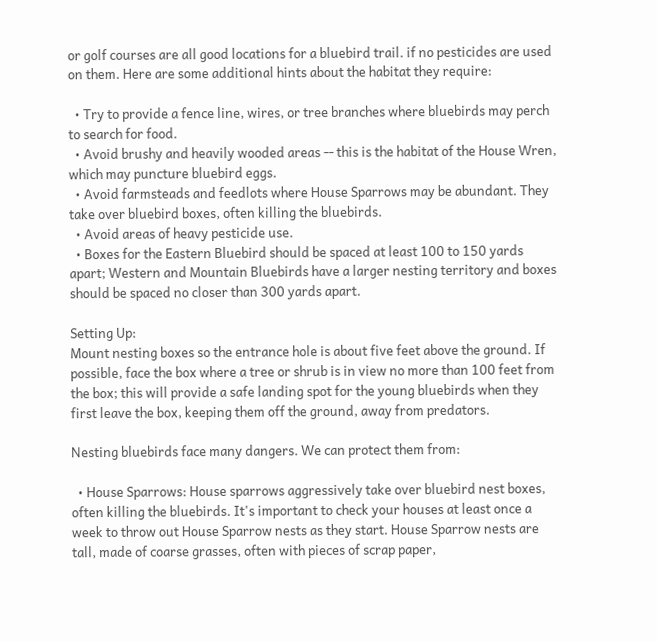or golf courses are all good locations for a bluebird trail. if no pesticides are used on them. Here are some additional hints about the habitat they require:

  • Try to provide a fence line, wires, or tree branches where bluebirds may perch to search for food.
  • Avoid brushy and heavily wooded areas -- this is the habitat of the House Wren, which may puncture bluebird eggs.
  • Avoid farmsteads and feedlots where House Sparrows may be abundant. They take over bluebird boxes, often killing the bluebirds.
  • Avoid areas of heavy pesticide use.
  • Boxes for the Eastern Bluebird should be spaced at least 100 to 150 yards apart; Western and Mountain Bluebirds have a larger nesting territory and boxes should be spaced no closer than 300 yards apart.

Setting Up:
Mount nesting boxes so the entrance hole is about five feet above the ground. If possible, face the box where a tree or shrub is in view no more than 100 feet from the box; this will provide a safe landing spot for the young bluebirds when they first leave the box, keeping them off the ground, away from predators.

Nesting bluebirds face many dangers. We can protect them from:

  • House Sparrows: House sparrows aggressively take over bluebird nest boxes, often killing the bluebirds. It's important to check your houses at least once a week to throw out House Sparrow nests as they start. House Sparrow nests are tall, made of coarse grasses, often with pieces of scrap paper,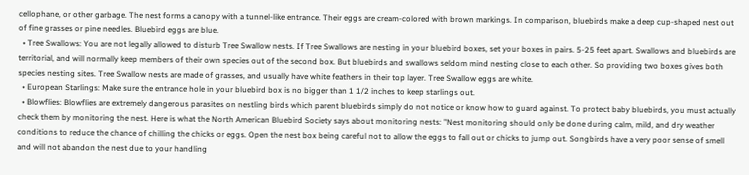cellophane, or other garbage. The nest forms a canopy with a tunnel-like entrance. Their eggs are cream-colored with brown markings. In comparison, bluebirds make a deep cup-shaped nest out of fine grasses or pine needles. Bluebird eggs are blue.
  • Tree Swallows: You are not legally allowed to disturb Tree Swallow nests. If Tree Swallows are nesting in your bluebird boxes, set your boxes in pairs. 5-25 feet apart. Swallows and bluebirds are territorial, and will normally keep members of their own species out of the second box. But bluebirds and swallows seldom mind nesting close to each other. So providing two boxes gives both species nesting sites. Tree Swallow nests are made of grasses, and usually have white feathers in their top layer. Tree Swallow eggs are white.
  • European Starlings: Make sure the entrance hole in your bluebird box is no bigger than 1 1/2 inches to keep starlings out.
  • Blowflies: Blowflies are extremely dangerous parasites on nestling birds which parent bluebirds simply do not notice or know how to guard against. To protect baby bluebirds, you must actually check them by monitoring the nest. Here is what the North American Bluebird Society says about monitoring nests: "Nest monitoring should only be done during calm, mild, and dry weather conditions to reduce the chance of chilling the chicks or eggs. Open the nest box being careful not to allow the eggs to fall out or chicks to jump out. Songbirds have a very poor sense of smell and will not abandon the nest due to your handling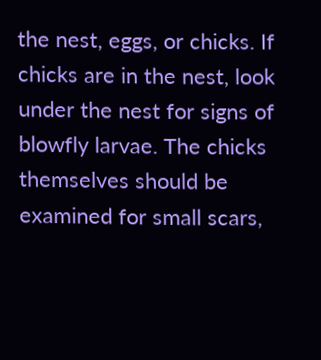the nest, eggs, or chicks. If chicks are in the nest, look under the nest for signs of blowfly larvae. The chicks themselves should be examined for small scars,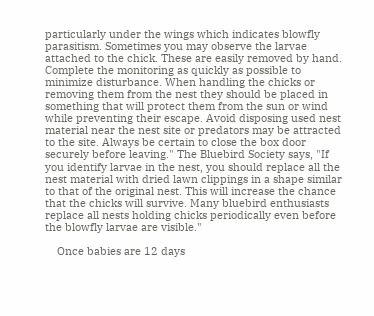particularly under the wings which indicates blowfly parasitism. Sometimes you may observe the larvae attached to the chick. These are easily removed by hand. Complete the monitoring as quickly as possible to minimize disturbance. When handling the chicks or removing them from the nest they should be placed in something that will protect them from the sun or wind while preventing their escape. Avoid disposing used nest material near the nest site or predators may be attracted to the site. Always be certain to close the box door securely before leaving." The Bluebird Society says, "If you identify larvae in the nest, you should replace all the nest material with dried lawn clippings in a shape similar to that of the original nest. This will increase the chance that the chicks will survive. Many bluebird enthusiasts replace all nests holding chicks periodically even before the blowfly larvae are visible."

    Once babies are 12 days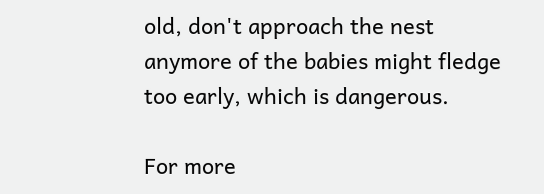old, don't approach the nest anymore of the babies might fledge too early, which is dangerous.

For more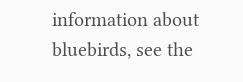information about bluebirds, see the